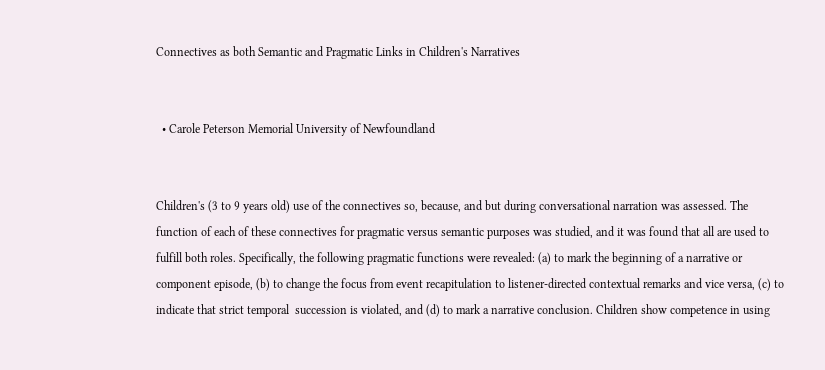Connectives as both Semantic and Pragmatic Links in Children's Narratives


  • Carole Peterson Memorial University of Newfoundland


Children's (3 to 9 years old) use of the connectives so, because, and but during conversational narration was assessed. The function of each of these connectives for pragmatic versus semantic purposes was studied, and it was found that all are used to fulfill both roles. Specifically, the following pragmatic functions were revealed: (a) to mark the beginning of a narrative or component episode, (b) to change the focus from event recapitulation to listener-directed contextual remarks and vice versa, (c) to indicate that strict temporal  succession is violated, and (d) to mark a narrative conclusion. Children show competence in using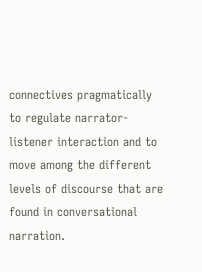connectives pragmatically to regulate narrator-listener interaction and to move among the different levels of discourse that are found in conversational narration.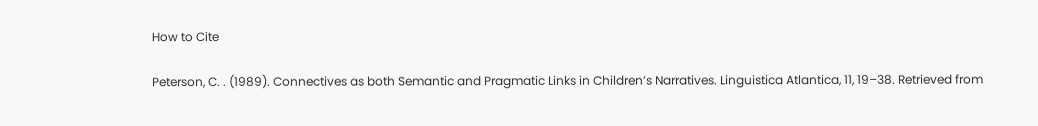How to Cite

Peterson, C. . (1989). Connectives as both Semantic and Pragmatic Links in Children’s Narratives. Linguistica Atlantica, 11, 19–38. Retrieved from